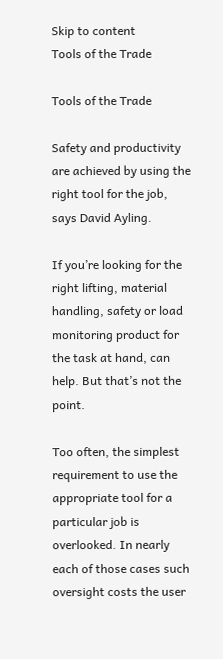Skip to content
Tools of the Trade

Tools of the Trade

Safety and productivity are achieved by using the right tool for the job, says David Ayling.

If you’re looking for the right lifting, material handling, safety or load monitoring product for the task at hand, can help. But that’s not the point.

Too often, the simplest requirement to use the appropriate tool for a particular job is overlooked. In nearly each of those cases such oversight costs the user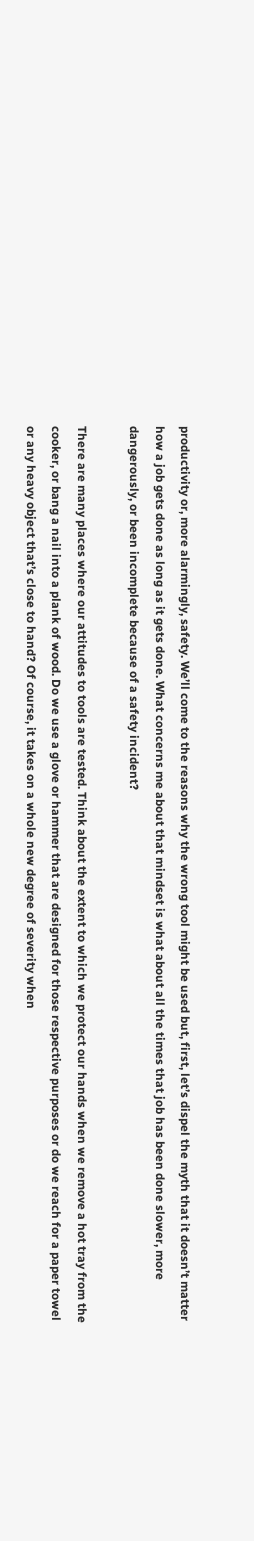productivity or, more alarmingly, safety. We’ll come to the reasons why the wrong tool might be used but, first, let’s dispel the myth that it doesn’t matter how a job gets done as long as it gets done. What concerns me about that mindset is what about all the times that job has been done slower, more dangerously, or been incomplete because of a safety incident?

There are many places where our attitudes to tools are tested. Think about the extent to which we protect our hands when we remove a hot tray from the cooker, or bang a nail into a plank of wood. Do we use a glove or hammer that are designed for those respective purposes or do we reach for a paper towel or any heavy object that’s close to hand? Of course, it takes on a whole new degree of severity when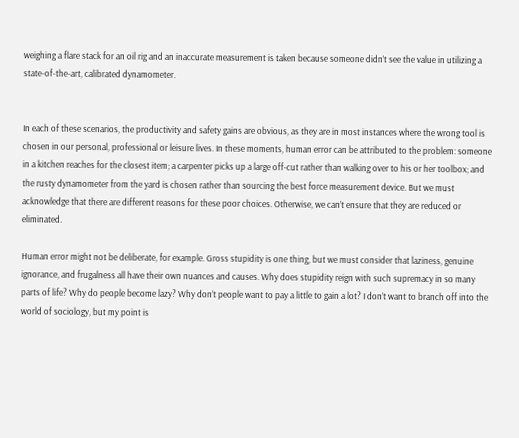weighing a flare stack for an oil rig and an inaccurate measurement is taken because someone didn’t see the value in utilizing a state-of-the-art, calibrated dynamometer.


In each of these scenarios, the productivity and safety gains are obvious, as they are in most instances where the wrong tool is chosen in our personal, professional or leisure lives. In these moments, human error can be attributed to the problem: someone in a kitchen reaches for the closest item; a carpenter picks up a large off-cut rather than walking over to his or her toolbox; and the rusty dynamometer from the yard is chosen rather than sourcing the best force measurement device. But we must acknowledge that there are different reasons for these poor choices. Otherwise, we can’t ensure that they are reduced or eliminated.

Human error might not be deliberate, for example. Gross stupidity is one thing, but we must consider that laziness, genuine ignorance, and frugalness all have their own nuances and causes. Why does stupidity reign with such supremacy in so many parts of life? Why do people become lazy? Why don’t people want to pay a little to gain a lot? I don’t want to branch off into the world of sociology, but my point is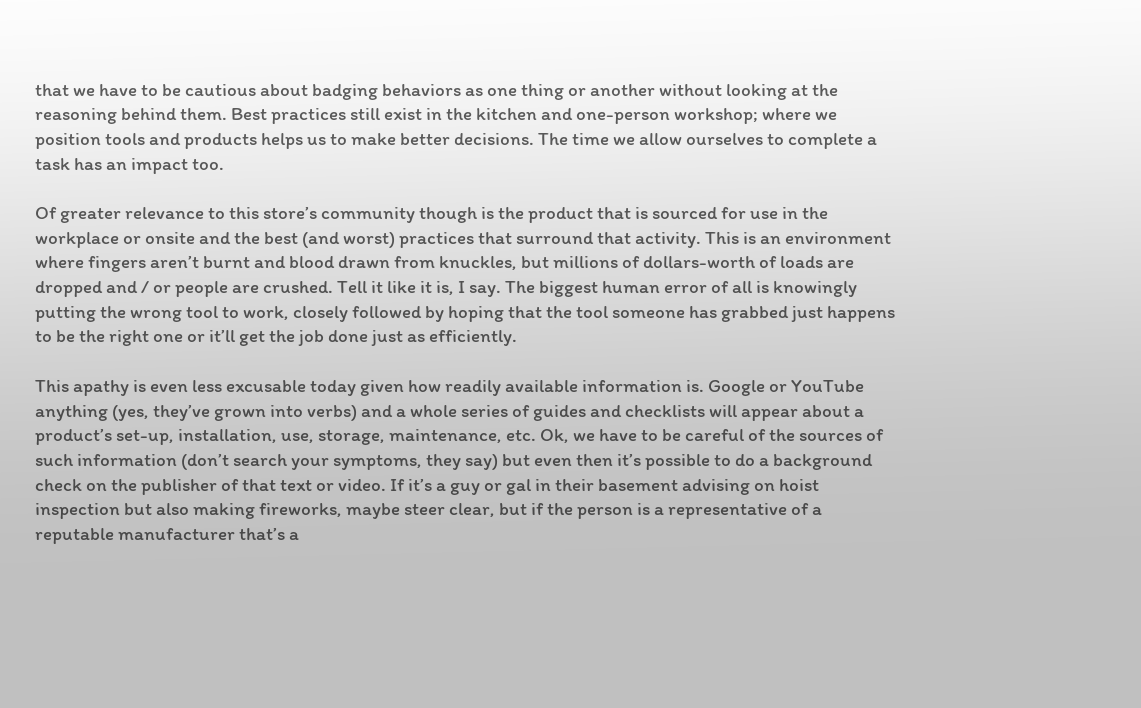that we have to be cautious about badging behaviors as one thing or another without looking at the reasoning behind them. Best practices still exist in the kitchen and one-person workshop; where we position tools and products helps us to make better decisions. The time we allow ourselves to complete a task has an impact too.

Of greater relevance to this store’s community though is the product that is sourced for use in the workplace or onsite and the best (and worst) practices that surround that activity. This is an environment where fingers aren’t burnt and blood drawn from knuckles, but millions of dollars-worth of loads are dropped and / or people are crushed. Tell it like it is, I say. The biggest human error of all is knowingly putting the wrong tool to work, closely followed by hoping that the tool someone has grabbed just happens to be the right one or it’ll get the job done just as efficiently.

This apathy is even less excusable today given how readily available information is. Google or YouTube anything (yes, they’ve grown into verbs) and a whole series of guides and checklists will appear about a product’s set-up, installation, use, storage, maintenance, etc. Ok, we have to be careful of the sources of such information (don’t search your symptoms, they say) but even then it’s possible to do a background check on the publisher of that text or video. If it’s a guy or gal in their basement advising on hoist inspection but also making fireworks, maybe steer clear, but if the person is a representative of a reputable manufacturer that’s a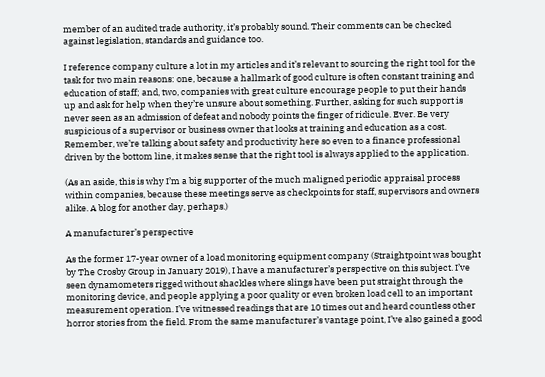member of an audited trade authority, it’s probably sound. Their comments can be checked against legislation, standards and guidance too.

I reference company culture a lot in my articles and it’s relevant to sourcing the right tool for the task for two main reasons: one, because a hallmark of good culture is often constant training and education of staff; and, two, companies with great culture encourage people to put their hands up and ask for help when they’re unsure about something. Further, asking for such support is never seen as an admission of defeat and nobody points the finger of ridicule. Ever. Be very suspicious of a supervisor or business owner that looks at training and education as a cost. Remember, we’re talking about safety and productivity here so even to a finance professional driven by the bottom line, it makes sense that the right tool is always applied to the application.

(As an aside, this is why I’m a big supporter of the much maligned periodic appraisal process within companies, because these meetings serve as checkpoints for staff, supervisors and owners alike. A blog for another day, perhaps.)

A manufacturer’s perspective

As the former 17-year owner of a load monitoring equipment company (Straightpoint was bought by The Crosby Group in January 2019), I have a manufacturer’s perspective on this subject. I’ve seen dynamometers rigged without shackles where slings have been put straight through the monitoring device, and people applying a poor quality or even broken load cell to an important measurement operation. I’ve witnessed readings that are 10 times out and heard countless other horror stories from the field. From the same manufacturer’s vantage point, I’ve also gained a good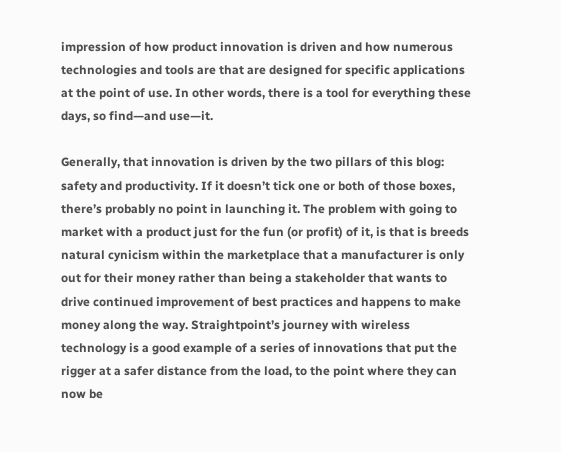impression of how product innovation is driven and how numerous technologies and tools are that are designed for specific applications at the point of use. In other words, there is a tool for everything these days, so find—and use—it.

Generally, that innovation is driven by the two pillars of this blog: safety and productivity. If it doesn’t tick one or both of those boxes, there’s probably no point in launching it. The problem with going to market with a product just for the fun (or profit) of it, is that is breeds natural cynicism within the marketplace that a manufacturer is only out for their money rather than being a stakeholder that wants to drive continued improvement of best practices and happens to make money along the way. Straightpoint’s journey with wireless technology is a good example of a series of innovations that put the rigger at a safer distance from the load, to the point where they can now be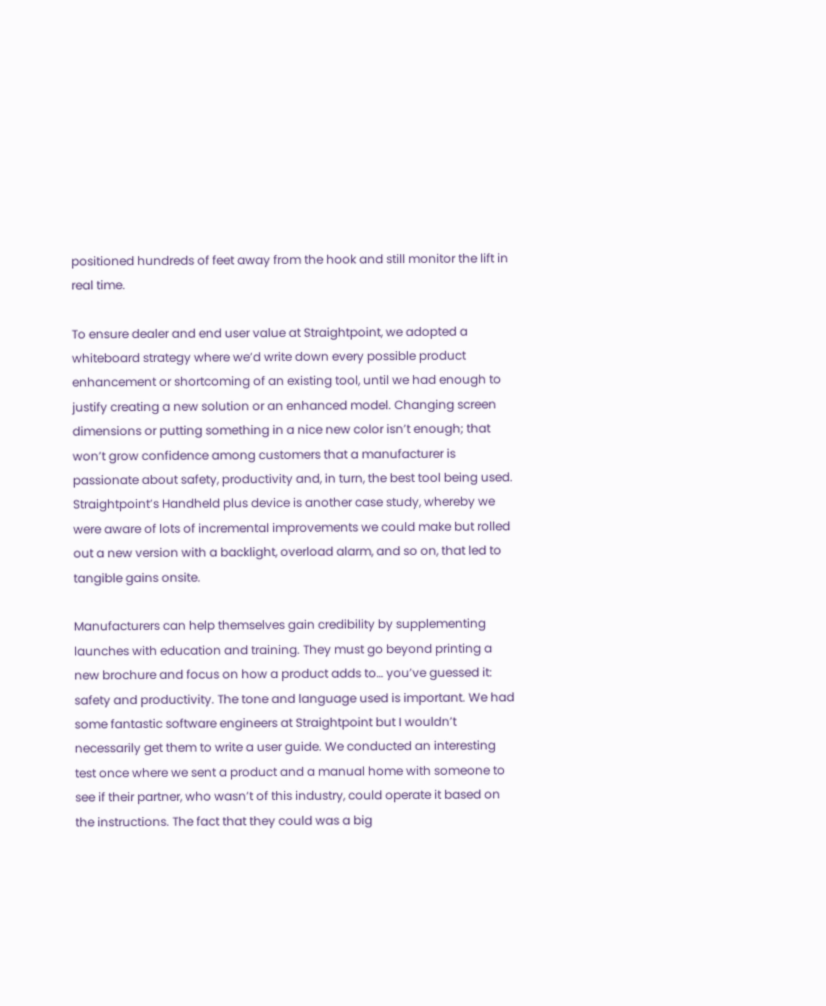positioned hundreds of feet away from the hook and still monitor the lift in real time.

To ensure dealer and end user value at Straightpoint, we adopted a whiteboard strategy where we’d write down every possible product enhancement or shortcoming of an existing tool, until we had enough to justify creating a new solution or an enhanced model. Changing screen dimensions or putting something in a nice new color isn’t enough; that won’t grow confidence among customers that a manufacturer is passionate about safety, productivity and, in turn, the best tool being used. Straightpoint’s Handheld plus device is another case study, whereby we were aware of lots of incremental improvements we could make but rolled out a new version with a backlight, overload alarm, and so on, that led to tangible gains onsite.

Manufacturers can help themselves gain credibility by supplementing launches with education and training. They must go beyond printing a new brochure and focus on how a product adds to… you’ve guessed it: safety and productivity. The tone and language used is important. We had some fantastic software engineers at Straightpoint but I wouldn’t necessarily get them to write a user guide. We conducted an interesting test once where we sent a product and a manual home with someone to see if their partner, who wasn’t of this industry, could operate it based on the instructions. The fact that they could was a big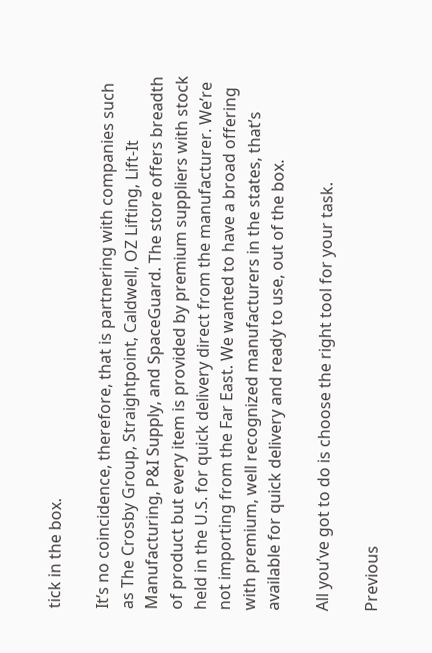tick in the box.

It’s no coincidence, therefore, that is partnering with companies such as The Crosby Group, Straightpoint, Caldwell, OZ Lifting, Lift-It Manufacturing, P&I Supply, and SpaceGuard. The store offers breadth of product but every item is provided by premium suppliers with stock held in the U.S. for quick delivery direct from the manufacturer. We’re not importing from the Far East. We wanted to have a broad offering with premium, well recognized manufacturers in the states, that’s available for quick delivery and ready to use, out of the box.

All you’ve got to do is choose the right tool for your task.

Previous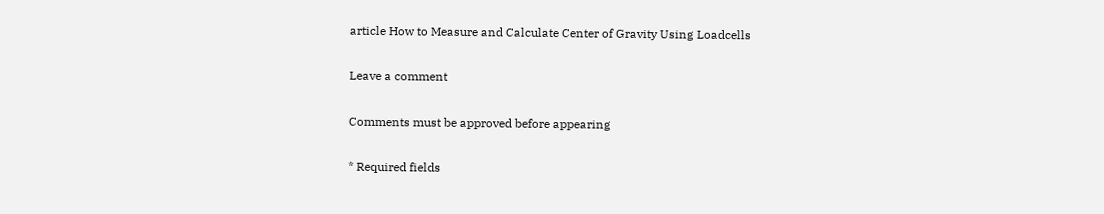article How to Measure and Calculate Center of Gravity Using Loadcells

Leave a comment

Comments must be approved before appearing

* Required fields